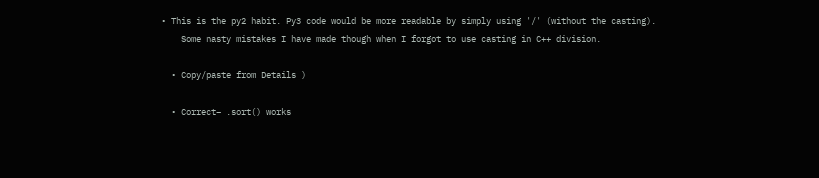• This is the py2 habit. Py3 code would be more readable by simply using '/' (without the casting).
    Some nasty mistakes I have made though when I forgot to use casting in C++ division.

  • Copy/paste from Details )

  • Correct– .sort() works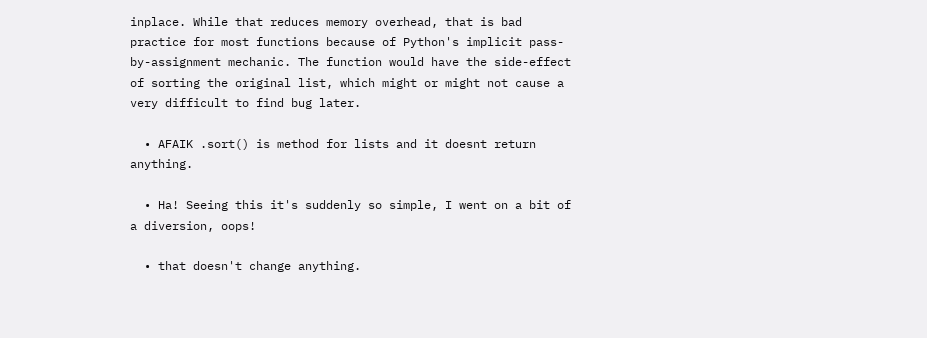inplace. While that reduces memory overhead, that is bad practice for most functions because of Python's implicit pass-by-assignment mechanic. The function would have the side-effect of sorting the original list, which might or might not cause a very difficult to find bug later.

  • AFAIK .sort() is method for lists and it doesnt return anything.

  • Ha! Seeing this it's suddenly so simple, I went on a bit of a diversion, oops!

  • that doesn't change anything.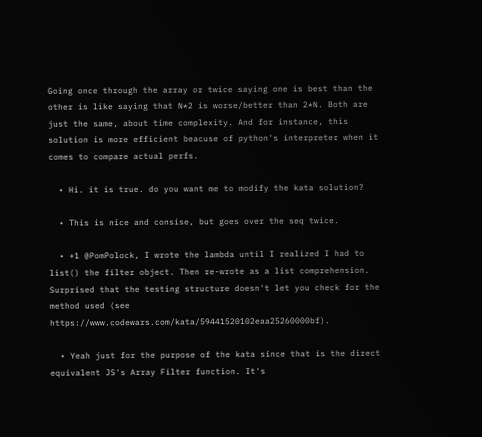Going once through the array or twice saying one is best than the other is like saying that N*2 is worse/better than 2*N. Both are just the same, about time complexity. And for instance, this solution is more efficient beacuse of python's interpreter when it comes to compare actual perfs.

  • Hi. it is true. do you want me to modify the kata solution?

  • This is nice and consise, but goes over the seq twice.

  • +1 @PomPolock, I wrote the lambda until I realized I had to list() the filter object. Then re-wrote as a list comprehension. Surprised that the testing structure doesn't let you check for the method used (see https://www.codewars.com/kata/59441520102eaa25260000bf).

  • Yeah just for the purpose of the kata since that is the direct equivalent JS's Array Filter function. It's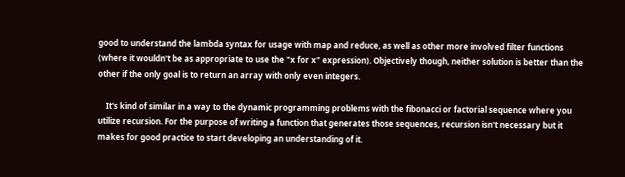good to understand the lambda syntax for usage with map and reduce, as well as other more involved filter functions (where it wouldn't be as appropriate to use the "x for x" expression). Objectively though, neither solution is better than the other if the only goal is to return an array with only even integers.

    It's kind of similar in a way to the dynamic programming problems with the fibonacci or factorial sequence where you utilize recursion. For the purpose of writing a function that generates those sequences, recursion isn't necessary but it makes for good practice to start developing an understanding of it.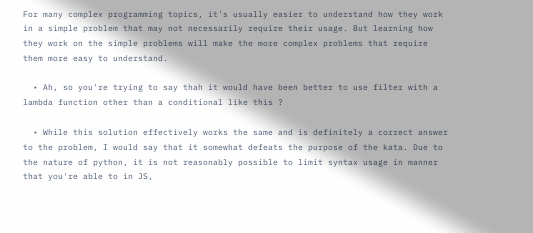For many complex programming topics, it's usually easier to understand how they work in a simple problem that may not necessarily require their usage. But learning how they work on the simple problems will make the more complex problems that require them more easy to understand.

  • Ah, so you're trying to say thah it would have been better to use filter with a lambda function other than a conditional like this ?

  • While this solution effectively works the same and is definitely a correct answer to the problem, I would say that it somewhat defeats the purpose of the kata. Due to the nature of python, it is not reasonably possible to limit syntax usage in manner that you're able to in JS,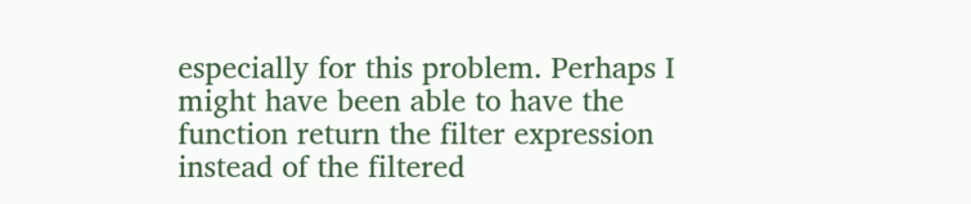especially for this problem. Perhaps I might have been able to have the function return the filter expression instead of the filtered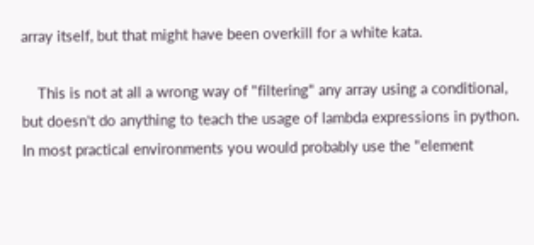array itself, but that might have been overkill for a white kata.

    This is not at all a wrong way of "filtering" any array using a conditional, but doesn't do anything to teach the usage of lambda expressions in python. In most practical environments you would probably use the "element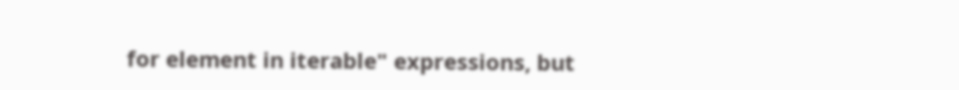for element in iterable" expressions, but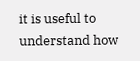it is useful to understand how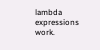lambda expressions work.